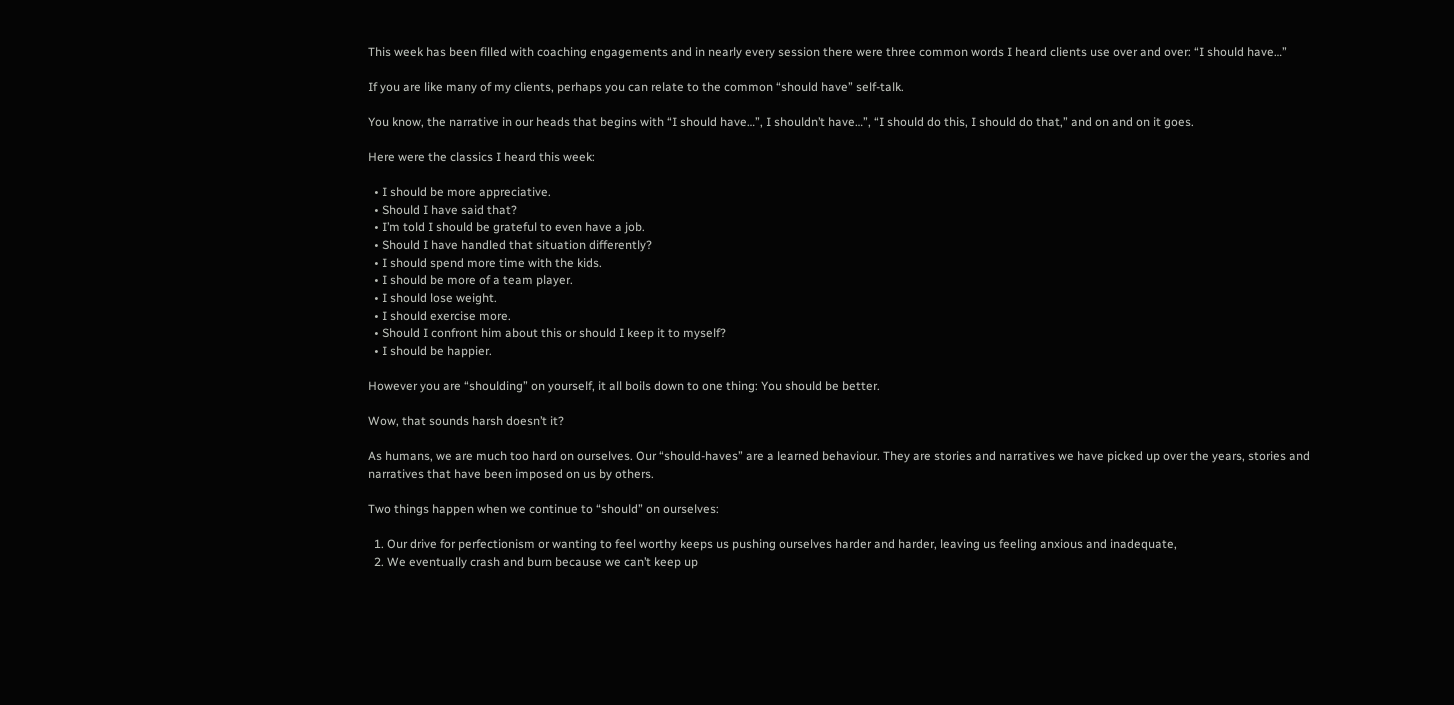This week has been filled with coaching engagements and in nearly every session there were three common words I heard clients use over and over: “I should have…”

If you are like many of my clients, perhaps you can relate to the common “should have” self-talk.

You know, the narrative in our heads that begins with “I should have…”, I shouldn’t have…”, “I should do this, I should do that,” and on and on it goes.

Here were the classics I heard this week:

  • I should be more appreciative.
  • Should I have said that?
  • I’m told I should be grateful to even have a job.
  • Should I have handled that situation differently?
  • I should spend more time with the kids.
  • I should be more of a team player.
  • I should lose weight.
  • I should exercise more.
  • Should I confront him about this or should I keep it to myself?
  • I should be happier.

However you are “shoulding” on yourself, it all boils down to one thing: You should be better.

Wow, that sounds harsh doesn’t it?

As humans, we are much too hard on ourselves. Our “should-haves” are a learned behaviour. They are stories and narratives we have picked up over the years, stories and narratives that have been imposed on us by others.

Two things happen when we continue to “should” on ourselves:

  1. Our drive for perfectionism or wanting to feel worthy keeps us pushing ourselves harder and harder, leaving us feeling anxious and inadequate,
  2. We eventually crash and burn because we can’t keep up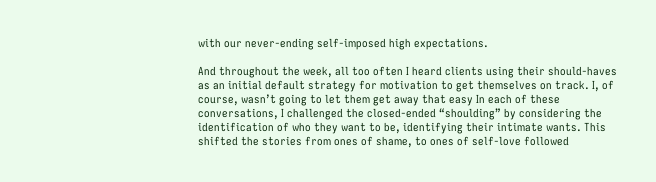with our never-ending self-imposed high expectations.

And throughout the week, all too often I heard clients using their should-haves as an initial default strategy for motivation to get themselves on track. I, of course, wasn’t going to let them get away that easy In each of these conversations, I challenged the closed-ended “shoulding” by considering the identification of who they want to be, identifying their intimate wants. This shifted the stories from ones of shame, to ones of self-love followed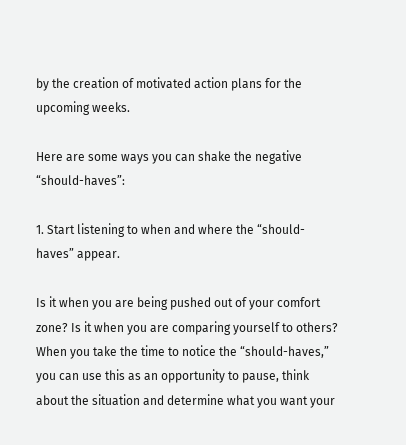by the creation of motivated action plans for the upcoming weeks.

Here are some ways you can shake the negative “should-haves”:

1. Start listening to when and where the “should-haves” appear.

Is it when you are being pushed out of your comfort zone? Is it when you are comparing yourself to others? When you take the time to notice the “should-haves,” you can use this as an opportunity to pause, think about the situation and determine what you want your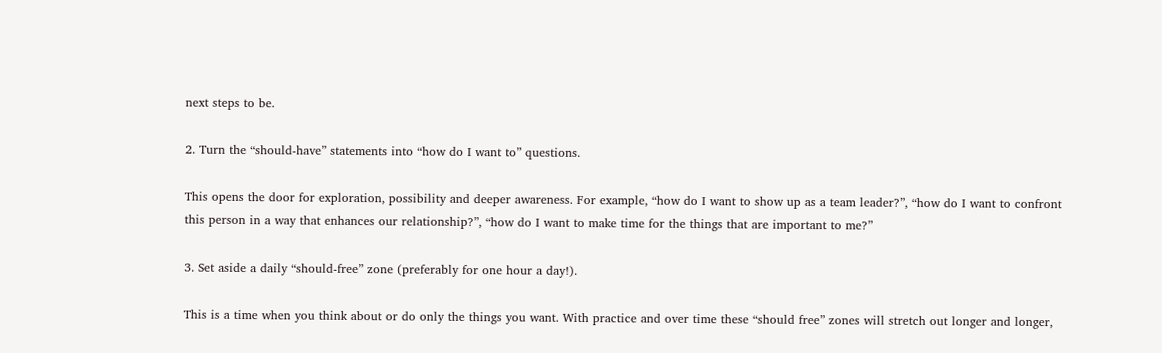next steps to be.

2. Turn the “should-have” statements into “how do I want to” questions.

This opens the door for exploration, possibility and deeper awareness. For example, “how do I want to show up as a team leader?”, “how do I want to confront this person in a way that enhances our relationship?”, “how do I want to make time for the things that are important to me?”

3. Set aside a daily “should-free” zone (preferably for one hour a day!).

This is a time when you think about or do only the things you want. With practice and over time these “should free” zones will stretch out longer and longer,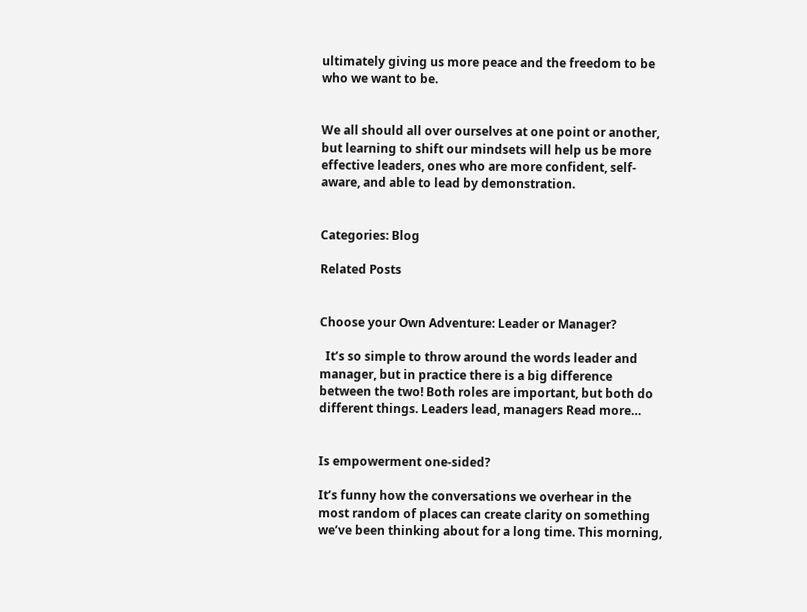ultimately giving us more peace and the freedom to be who we want to be.


We all should all over ourselves at one point or another, but learning to shift our mindsets will help us be more effective leaders, ones who are more confident, self-aware, and able to lead by demonstration.


Categories: Blog

Related Posts


Choose your Own Adventure: Leader or Manager?

  It’s so simple to throw around the words leader and manager, but in practice there is a big difference between the two! Both roles are important, but both do different things. Leaders lead, managers Read more…


Is empowerment one-sided?

It’s funny how the conversations we overhear in the most random of places can create clarity on something we’ve been thinking about for a long time. This morning,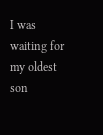I was waiting for my oldest son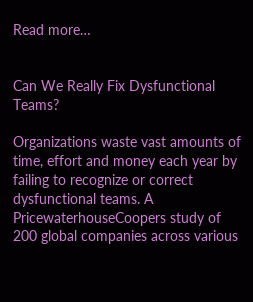Read more…


Can We Really Fix Dysfunctional Teams?

Organizations waste vast amounts of time, effort and money each year by failing to recognize or correct dysfunctional teams. A PricewaterhouseCoopers study of 200 global companies across various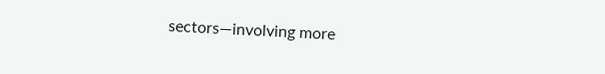sectors―involving more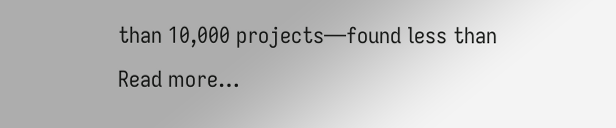than 10,000 projects―found less than Read more…